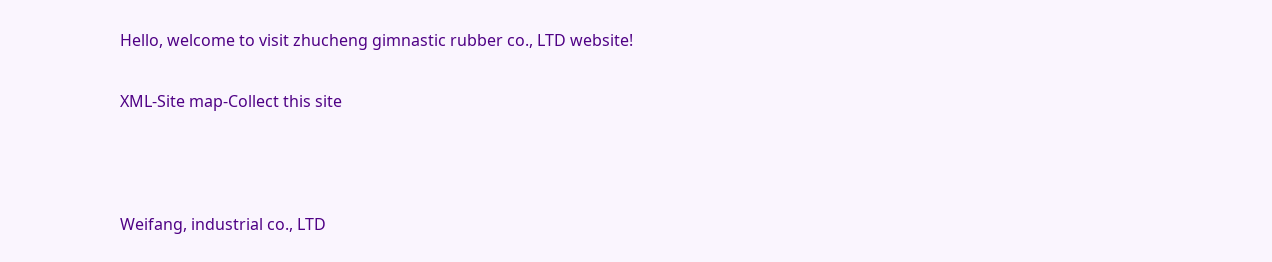Hello, welcome to visit zhucheng gimnastic rubber co., LTD website!

XML-Site map-Collect this site



Weifang, industrial co., LTD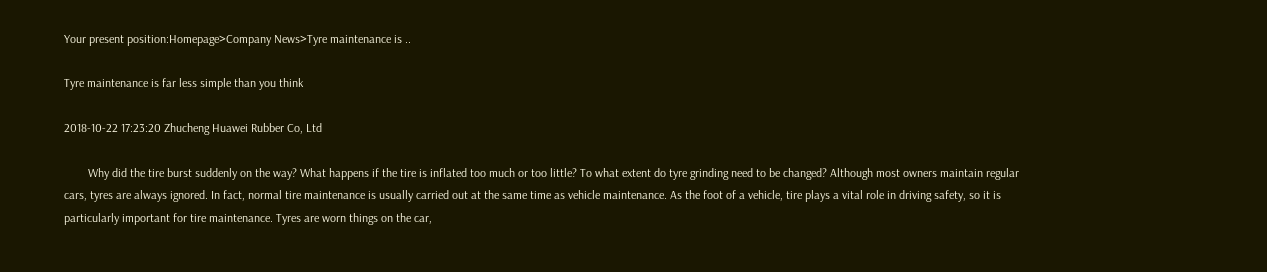Your present position:Homepage>Company News>Tyre maintenance is ..

Tyre maintenance is far less simple than you think

2018-10-22 17:23:20 Zhucheng Huawei Rubber Co, Ltd

        Why did the tire burst suddenly on the way? What happens if the tire is inflated too much or too little? To what extent do tyre grinding need to be changed? Although most owners maintain regular cars, tyres are always ignored. In fact, normal tire maintenance is usually carried out at the same time as vehicle maintenance. As the foot of a vehicle, tire plays a vital role in driving safety, so it is particularly important for tire maintenance. Tyres are worn things on the car,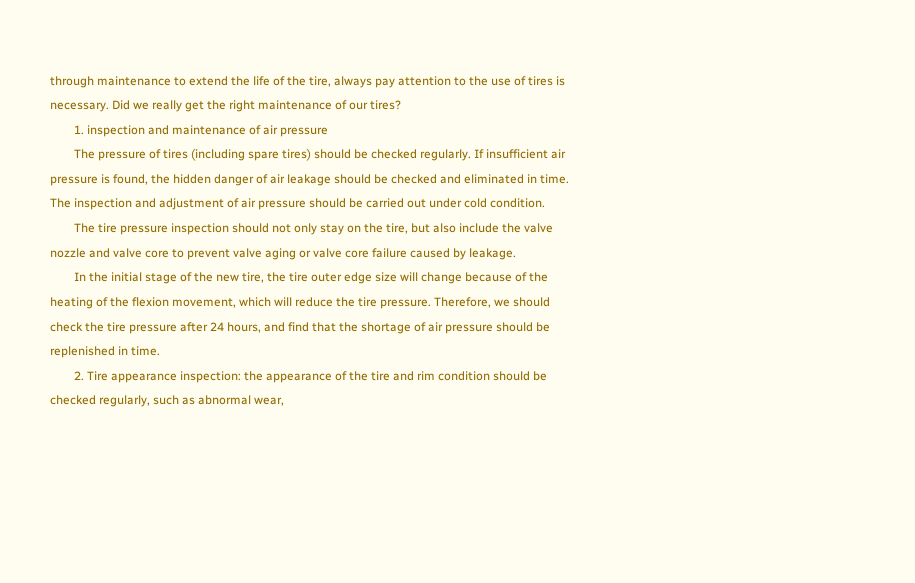through maintenance to extend the life of the tire, always pay attention to the use of tires is necessary. Did we really get the right maintenance of our tires?
        1. inspection and maintenance of air pressure
        The pressure of tires (including spare tires) should be checked regularly. If insufficient air pressure is found, the hidden danger of air leakage should be checked and eliminated in time. The inspection and adjustment of air pressure should be carried out under cold condition.
        The tire pressure inspection should not only stay on the tire, but also include the valve nozzle and valve core to prevent valve aging or valve core failure caused by leakage.
        In the initial stage of the new tire, the tire outer edge size will change because of the heating of the flexion movement, which will reduce the tire pressure. Therefore, we should check the tire pressure after 24 hours, and find that the shortage of air pressure should be replenished in time.
        2. Tire appearance inspection: the appearance of the tire and rim condition should be checked regularly, such as abnormal wear,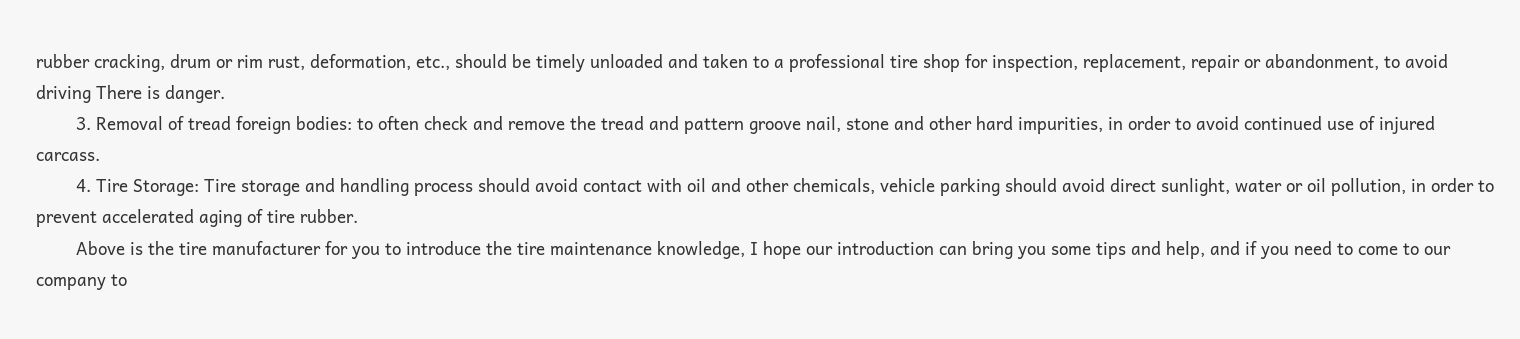rubber cracking, drum or rim rust, deformation, etc., should be timely unloaded and taken to a professional tire shop for inspection, replacement, repair or abandonment, to avoid driving There is danger.
        3. Removal of tread foreign bodies: to often check and remove the tread and pattern groove nail, stone and other hard impurities, in order to avoid continued use of injured carcass.
        4. Tire Storage: Tire storage and handling process should avoid contact with oil and other chemicals, vehicle parking should avoid direct sunlight, water or oil pollution, in order to prevent accelerated aging of tire rubber.
        Above is the tire manufacturer for you to introduce the tire maintenance knowledge, I hope our introduction can bring you some tips and help, and if you need to come to our company to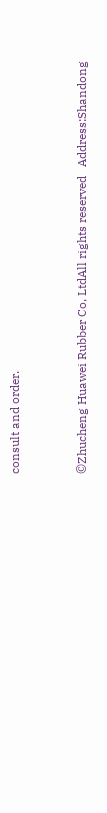consult and order.


©Zhucheng Huawei Rubber Co, LtdAll rights reserved   Address:Shandong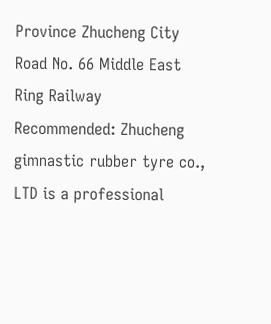Province Zhucheng City Road No. 66 Middle East Ring Railway
Recommended: Zhucheng gimnastic rubber tyre co., LTD is a professional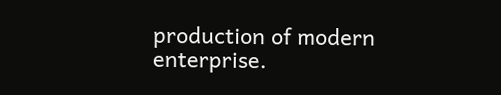production of modern enterprise.